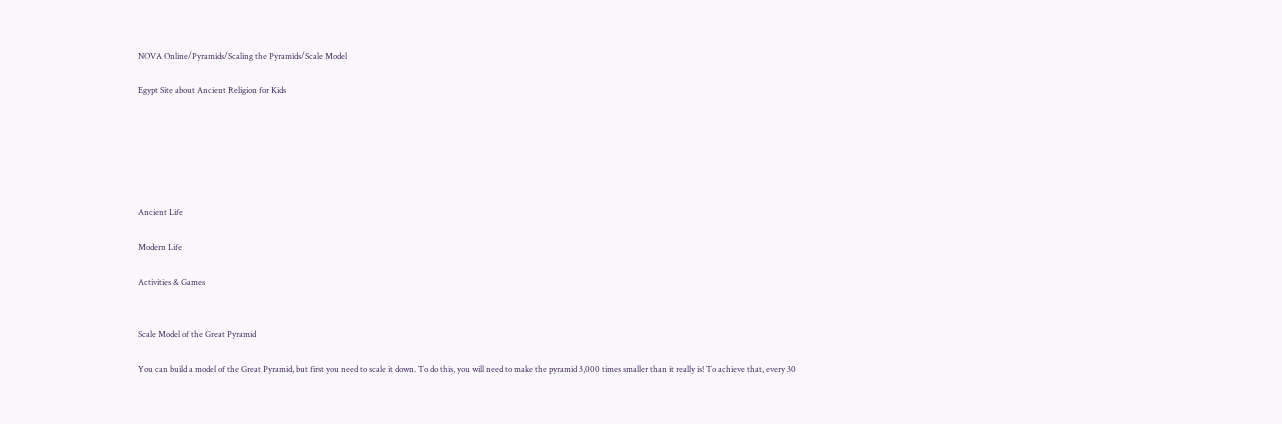NOVA Online/Pyramids/Scaling the Pyramids/Scale Model

Egypt Site about Ancient Religion for Kids






Ancient Life

Modern Life

Activities & Games


Scale Model of the Great Pyramid

You can build a model of the Great Pyramid, but first you need to scale it down. To do this, you will need to make the pyramid 3,000 times smaller than it really is! To achieve that, every 30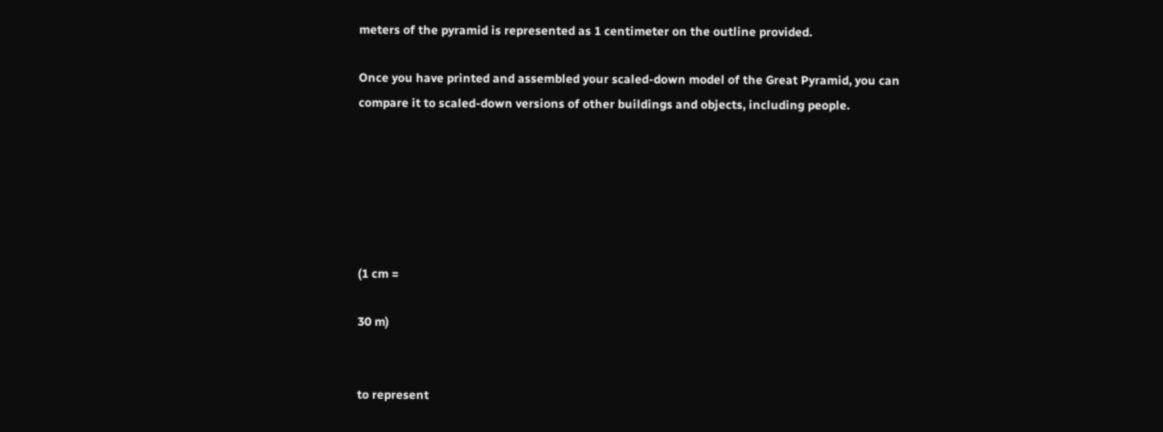meters of the pyramid is represented as 1 centimeter on the outline provided.

Once you have printed and assembled your scaled-down model of the Great Pyramid, you can compare it to scaled-down versions of other buildings and objects, including people.






(1 cm =

30 m)


to represent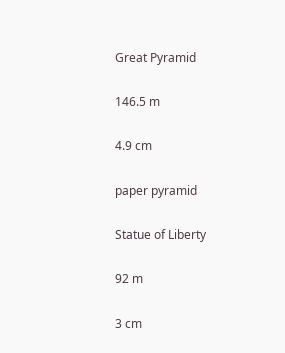Great Pyramid

146.5 m

4.9 cm

paper pyramid

Statue of Liberty

92 m

3 cm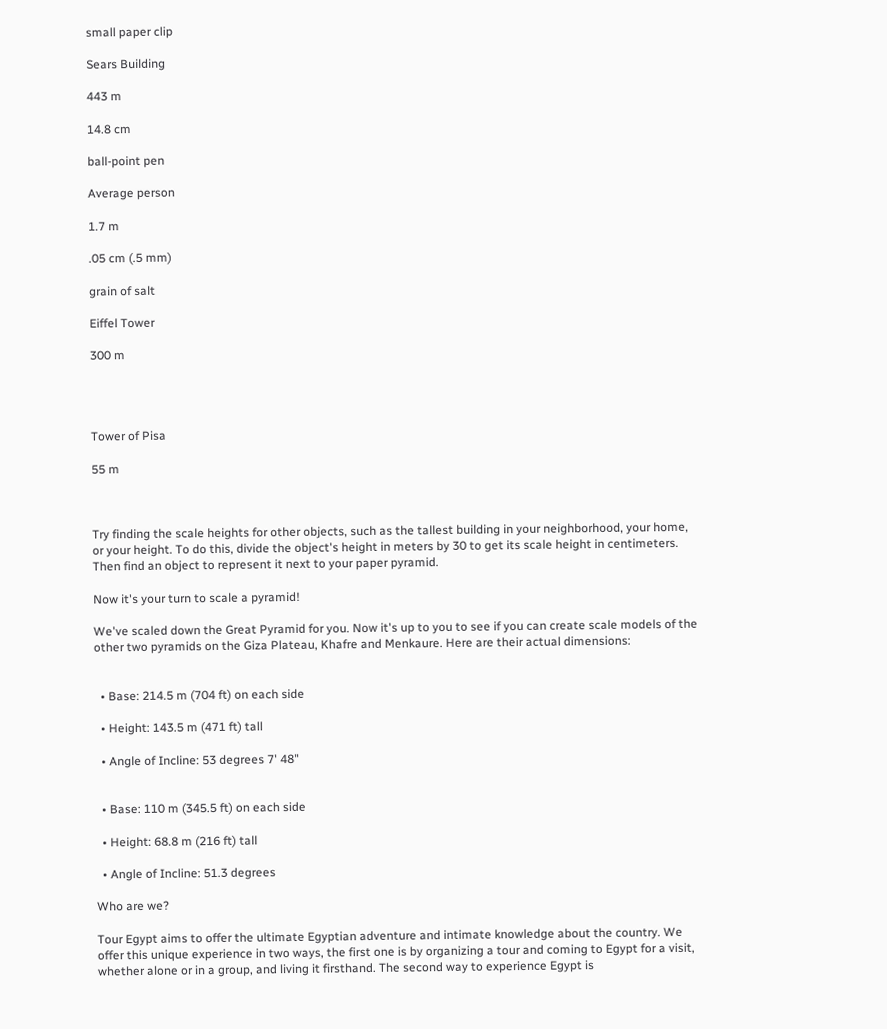small paper clip

Sears Building

443 m

14.8 cm

ball-point pen

Average person

1.7 m

.05 cm (.5 mm)

grain of salt

Eiffel Tower

300 m




Tower of Pisa

55 m



Try finding the scale heights for other objects, such as the tallest building in your neighborhood, your home, or your height. To do this, divide the object's height in meters by 30 to get its scale height in centimeters. Then find an object to represent it next to your paper pyramid.

Now it's your turn to scale a pyramid!

We've scaled down the Great Pyramid for you. Now it's up to you to see if you can create scale models of the other two pyramids on the Giza Plateau, Khafre and Menkaure. Here are their actual dimensions:


  • Base: 214.5 m (704 ft) on each side

  • Height: 143.5 m (471 ft) tall

  • Angle of Incline: 53 degrees 7' 48"


  • Base: 110 m (345.5 ft) on each side

  • Height: 68.8 m (216 ft) tall

  • Angle of Incline: 51.3 degrees

Who are we?

Tour Egypt aims to offer the ultimate Egyptian adventure and intimate knowledge about the country. We offer this unique experience in two ways, the first one is by organizing a tour and coming to Egypt for a visit, whether alone or in a group, and living it firsthand. The second way to experience Egypt is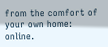from the comfort of your own home: online.